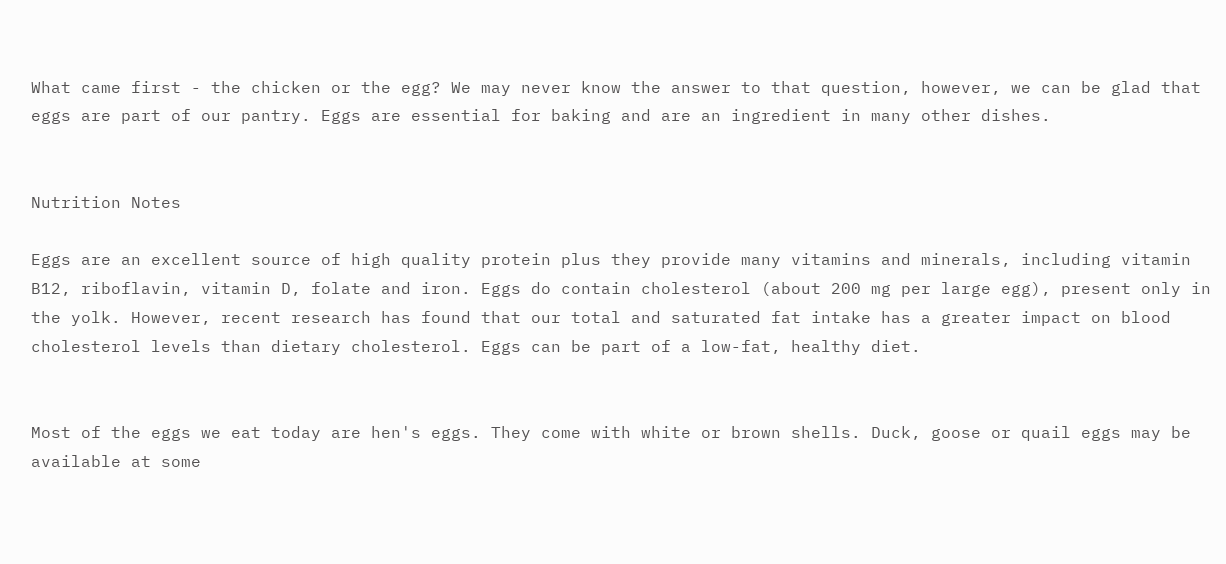What came first - the chicken or the egg? We may never know the answer to that question, however, we can be glad that eggs are part of our pantry. Eggs are essential for baking and are an ingredient in many other dishes.


Nutrition Notes

Eggs are an excellent source of high quality protein plus they provide many vitamins and minerals, including vitamin B12, riboflavin, vitamin D, folate and iron. Eggs do contain cholesterol (about 200 mg per large egg), present only in the yolk. However, recent research has found that our total and saturated fat intake has a greater impact on blood cholesterol levels than dietary cholesterol. Eggs can be part of a low-fat, healthy diet.


Most of the eggs we eat today are hen's eggs. They come with white or brown shells. Duck, goose or quail eggs may be available at some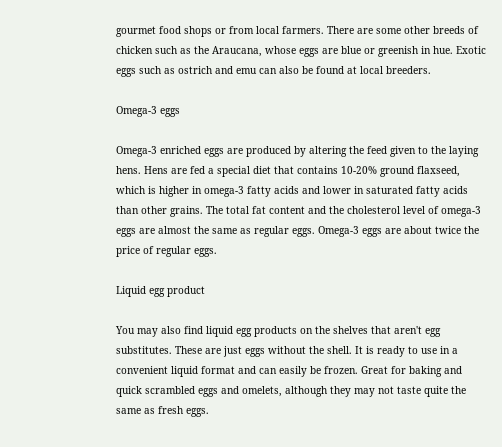gourmet food shops or from local farmers. There are some other breeds of chicken such as the Araucana, whose eggs are blue or greenish in hue. Exotic eggs such as ostrich and emu can also be found at local breeders.

Omega-3 eggs

Omega-3 enriched eggs are produced by altering the feed given to the laying hens. Hens are fed a special diet that contains 10-20% ground flaxseed, which is higher in omega-3 fatty acids and lower in saturated fatty acids than other grains. The total fat content and the cholesterol level of omega-3 eggs are almost the same as regular eggs. Omega-3 eggs are about twice the price of regular eggs.

Liquid egg product

You may also find liquid egg products on the shelves that aren't egg substitutes. These are just eggs without the shell. It is ready to use in a convenient liquid format and can easily be frozen. Great for baking and quick scrambled eggs and omelets, although they may not taste quite the same as fresh eggs.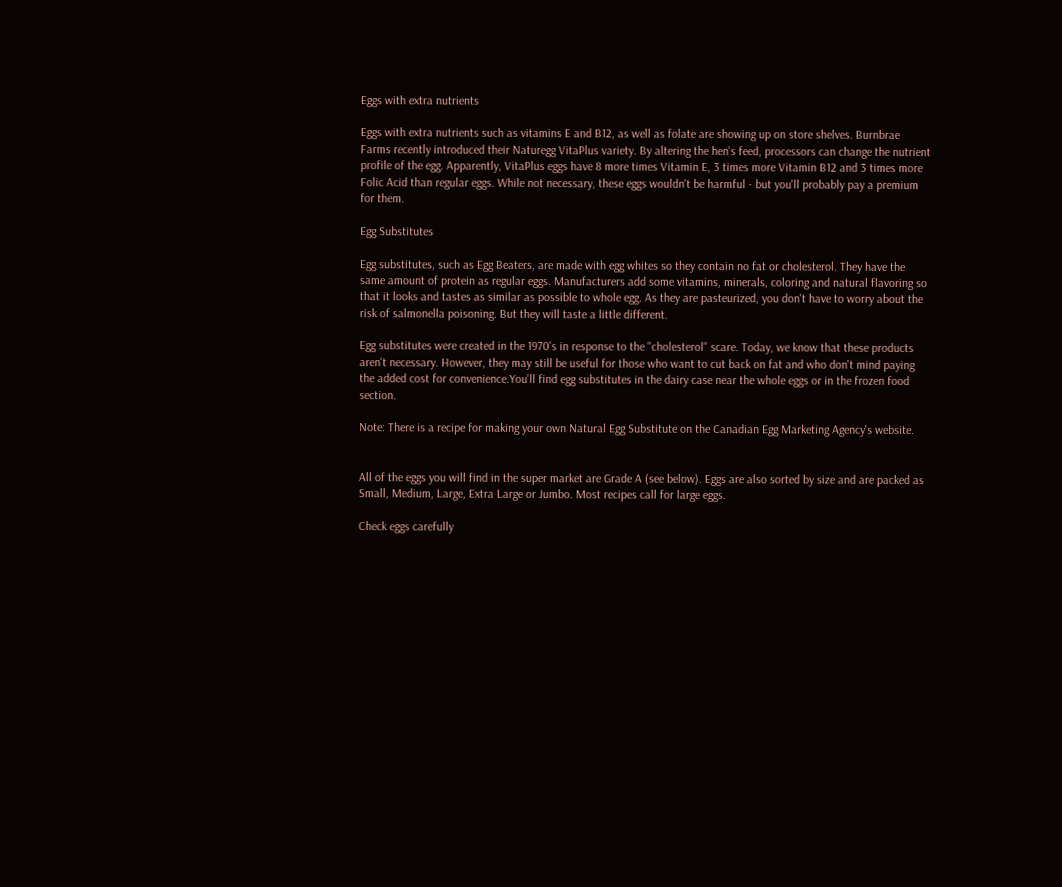Eggs with extra nutrients

Eggs with extra nutrients such as vitamins E and B12, as well as folate are showing up on store shelves. Burnbrae Farms recently introduced their Naturegg VitaPlus variety. By altering the hen's feed, processors can change the nutrient profile of the egg. Apparently, VitaPlus eggs have 8 more times Vitamin E, 3 times more Vitamin B12 and 3 times more Folic Acid than regular eggs. While not necessary, these eggs wouldn't be harmful - but you'll probably pay a premium for them.

Egg Substitutes

Egg substitutes, such as Egg Beaters, are made with egg whites so they contain no fat or cholesterol. They have the same amount of protein as regular eggs. Manufacturers add some vitamins, minerals, coloring and natural flavoring so that it looks and tastes as similar as possible to whole egg. As they are pasteurized, you don't have to worry about the risk of salmonella poisoning. But they will taste a little different.

Egg substitutes were created in the 1970's in response to the "cholesterol" scare. Today, we know that these products aren't necessary. However, they may still be useful for those who want to cut back on fat and who don't mind paying the added cost for convenience.You'll find egg substitutes in the dairy case near the whole eggs or in the frozen food section.

Note: There is a recipe for making your own Natural Egg Substitute on the Canadian Egg Marketing Agency's website.


All of the eggs you will find in the super market are Grade A (see below). Eggs are also sorted by size and are packed as Small, Medium, Large, Extra Large or Jumbo. Most recipes call for large eggs.

Check eggs carefully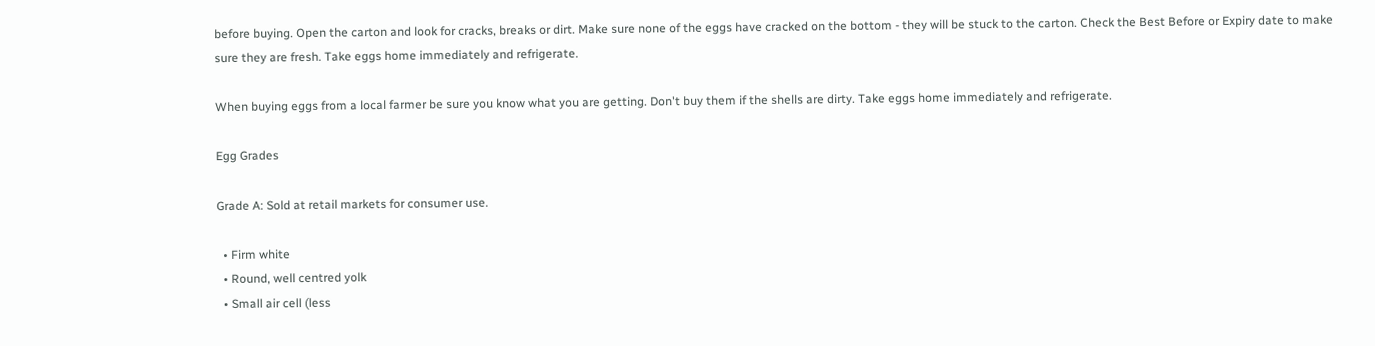before buying. Open the carton and look for cracks, breaks or dirt. Make sure none of the eggs have cracked on the bottom - they will be stuck to the carton. Check the Best Before or Expiry date to make sure they are fresh. Take eggs home immediately and refrigerate.

When buying eggs from a local farmer be sure you know what you are getting. Don't buy them if the shells are dirty. Take eggs home immediately and refrigerate.

Egg Grades

Grade A: Sold at retail markets for consumer use.

  • Firm white
  • Round, well centred yolk
  • Small air cell (less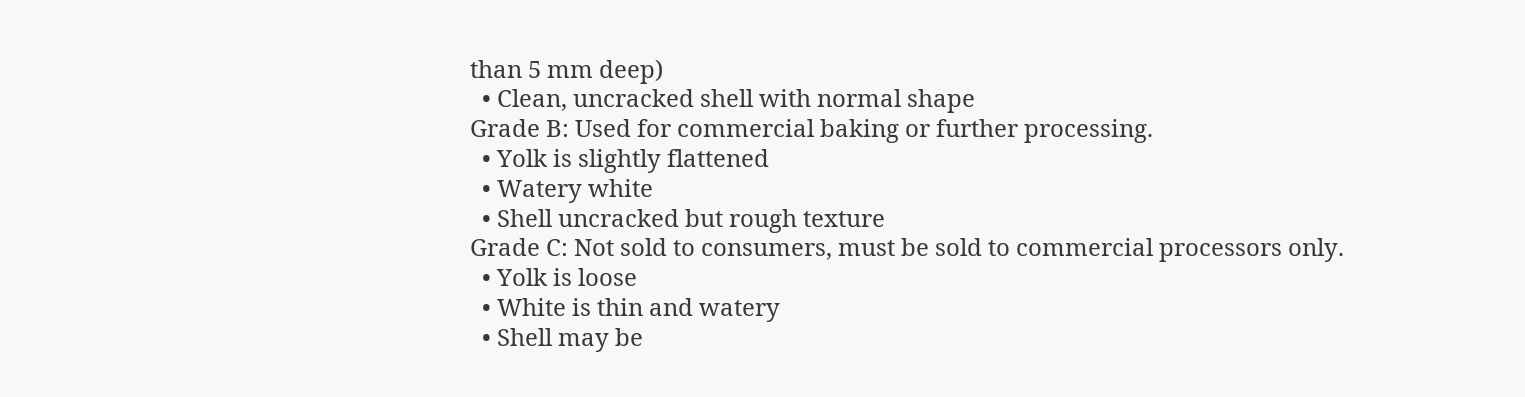than 5 mm deep)
  • Clean, uncracked shell with normal shape
Grade B: Used for commercial baking or further processing.
  • Yolk is slightly flattened
  • Watery white
  • Shell uncracked but rough texture
Grade C: Not sold to consumers, must be sold to commercial processors only.
  • Yolk is loose
  • White is thin and watery
  • Shell may be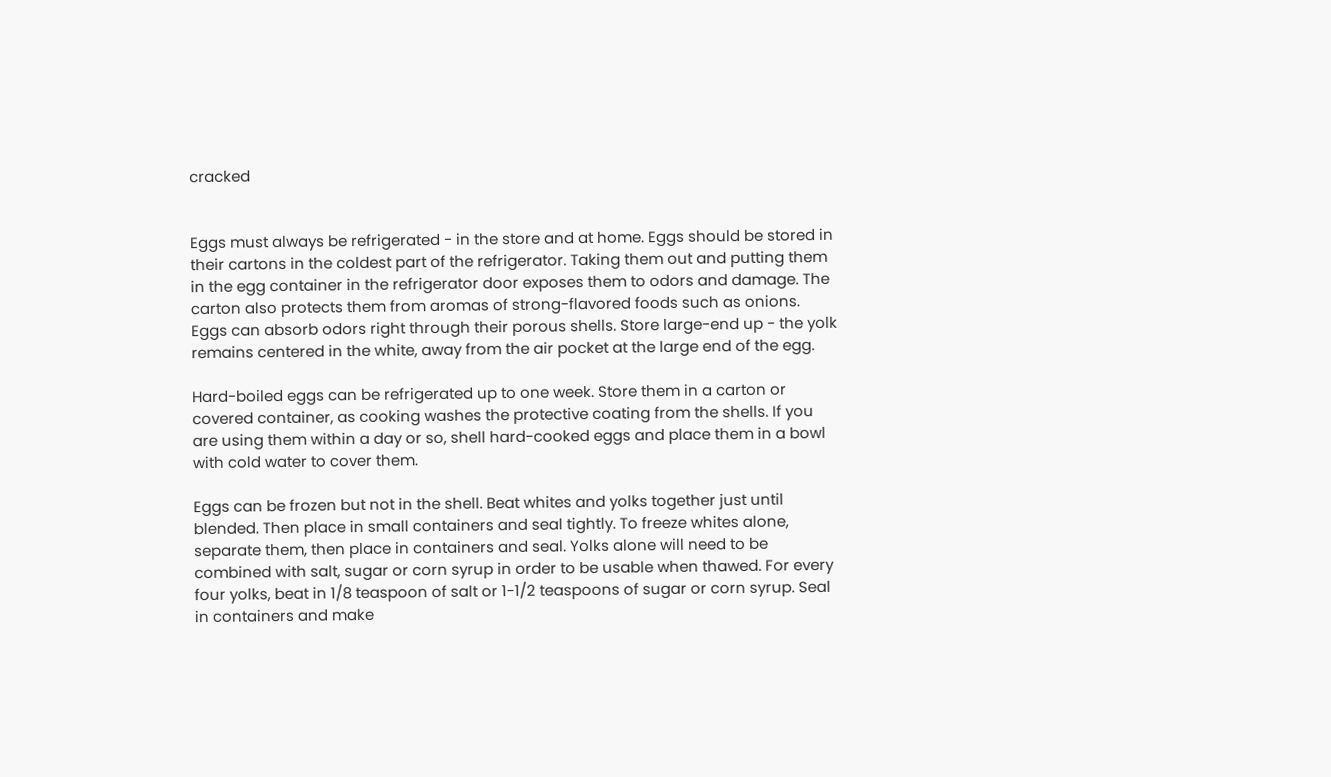cracked


Eggs must always be refrigerated - in the store and at home. Eggs should be stored in their cartons in the coldest part of the refrigerator. Taking them out and putting them in the egg container in the refrigerator door exposes them to odors and damage. The carton also protects them from aromas of strong-flavored foods such as onions. Eggs can absorb odors right through their porous shells. Store large-end up - the yolk remains centered in the white, away from the air pocket at the large end of the egg.

Hard-boiled eggs can be refrigerated up to one week. Store them in a carton or covered container, as cooking washes the protective coating from the shells. If you are using them within a day or so, shell hard-cooked eggs and place them in a bowl with cold water to cover them.

Eggs can be frozen but not in the shell. Beat whites and yolks together just until blended. Then place in small containers and seal tightly. To freeze whites alone, separate them, then place in containers and seal. Yolks alone will need to be combined with salt, sugar or corn syrup in order to be usable when thawed. For every four yolks, beat in 1/8 teaspoon of salt or 1-1/2 teaspoons of sugar or corn syrup. Seal in containers and make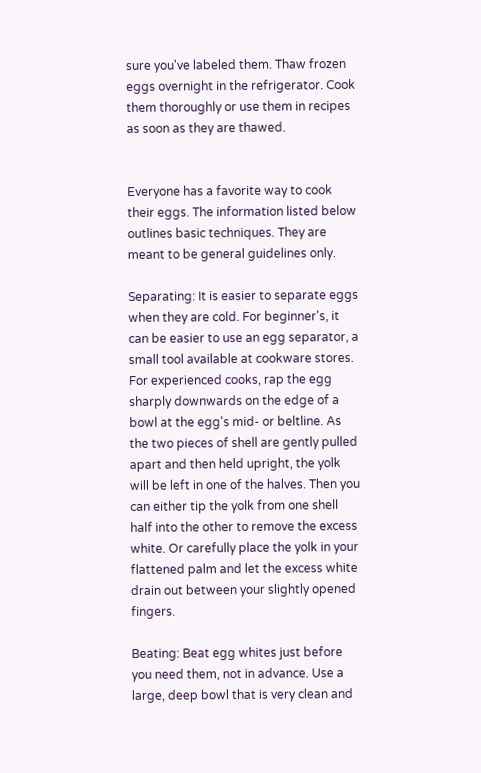sure you've labeled them. Thaw frozen eggs overnight in the refrigerator. Cook them thoroughly or use them in recipes as soon as they are thawed.


Everyone has a favorite way to cook their eggs. The information listed below outlines basic techniques. They are meant to be general guidelines only.

Separating: It is easier to separate eggs when they are cold. For beginner's, it can be easier to use an egg separator, a small tool available at cookware stores. For experienced cooks, rap the egg sharply downwards on the edge of a bowl at the egg's mid- or beltline. As the two pieces of shell are gently pulled apart and then held upright, the yolk will be left in one of the halves. Then you can either tip the yolk from one shell half into the other to remove the excess white. Or carefully place the yolk in your flattened palm and let the excess white drain out between your slightly opened fingers.

Beating: Beat egg whites just before you need them, not in advance. Use a large, deep bowl that is very clean and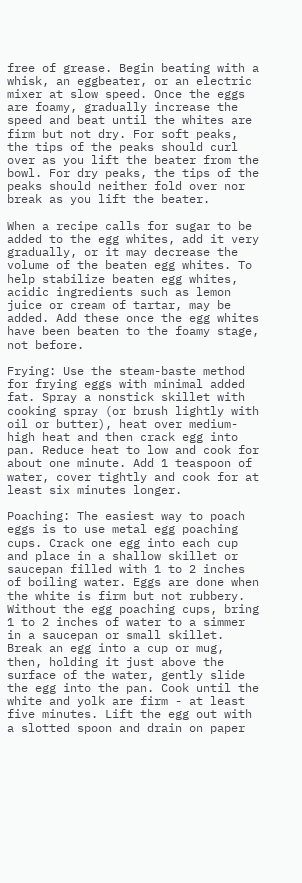free of grease. Begin beating with a whisk, an eggbeater, or an electric mixer at slow speed. Once the eggs are foamy, gradually increase the speed and beat until the whites are firm but not dry. For soft peaks, the tips of the peaks should curl over as you lift the beater from the bowl. For dry peaks, the tips of the peaks should neither fold over nor break as you lift the beater.

When a recipe calls for sugar to be added to the egg whites, add it very gradually, or it may decrease the volume of the beaten egg whites. To help stabilize beaten egg whites, acidic ingredients such as lemon juice or cream of tartar, may be added. Add these once the egg whites have been beaten to the foamy stage, not before.

Frying: Use the steam-baste method for frying eggs with minimal added fat. Spray a nonstick skillet with cooking spray (or brush lightly with oil or butter), heat over medium-high heat and then crack egg into pan. Reduce heat to low and cook for about one minute. Add 1 teaspoon of water, cover tightly and cook for at least six minutes longer.

Poaching: The easiest way to poach eggs is to use metal egg poaching cups. Crack one egg into each cup and place in a shallow skillet or saucepan filled with 1 to 2 inches of boiling water. Eggs are done when the white is firm but not rubbery. Without the egg poaching cups, bring 1 to 2 inches of water to a simmer in a saucepan or small skillet. Break an egg into a cup or mug, then, holding it just above the surface of the water, gently slide the egg into the pan. Cook until the white and yolk are firm - at least five minutes. Lift the egg out with a slotted spoon and drain on paper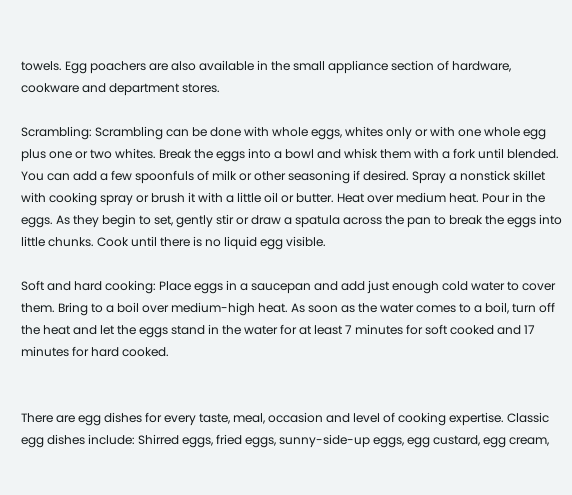towels. Egg poachers are also available in the small appliance section of hardware, cookware and department stores.

Scrambling: Scrambling can be done with whole eggs, whites only or with one whole egg plus one or two whites. Break the eggs into a bowl and whisk them with a fork until blended. You can add a few spoonfuls of milk or other seasoning if desired. Spray a nonstick skillet with cooking spray or brush it with a little oil or butter. Heat over medium heat. Pour in the eggs. As they begin to set, gently stir or draw a spatula across the pan to break the eggs into little chunks. Cook until there is no liquid egg visible.

Soft and hard cooking: Place eggs in a saucepan and add just enough cold water to cover them. Bring to a boil over medium-high heat. As soon as the water comes to a boil, turn off the heat and let the eggs stand in the water for at least 7 minutes for soft cooked and 17 minutes for hard cooked.


There are egg dishes for every taste, meal, occasion and level of cooking expertise. Classic egg dishes include: Shirred eggs, fried eggs, sunny-side-up eggs, egg custard, egg cream,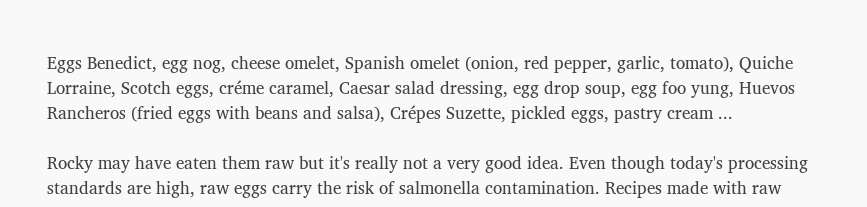Eggs Benedict, egg nog, cheese omelet, Spanish omelet (onion, red pepper, garlic, tomato), Quiche Lorraine, Scotch eggs, créme caramel, Caesar salad dressing, egg drop soup, egg foo yung, Huevos Rancheros (fried eggs with beans and salsa), Crépes Suzette, pickled eggs, pastry cream ...

Rocky may have eaten them raw but it's really not a very good idea. Even though today's processing standards are high, raw eggs carry the risk of salmonella contamination. Recipes made with raw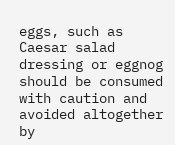eggs, such as Caesar salad dressing or eggnog should be consumed with caution and avoided altogether by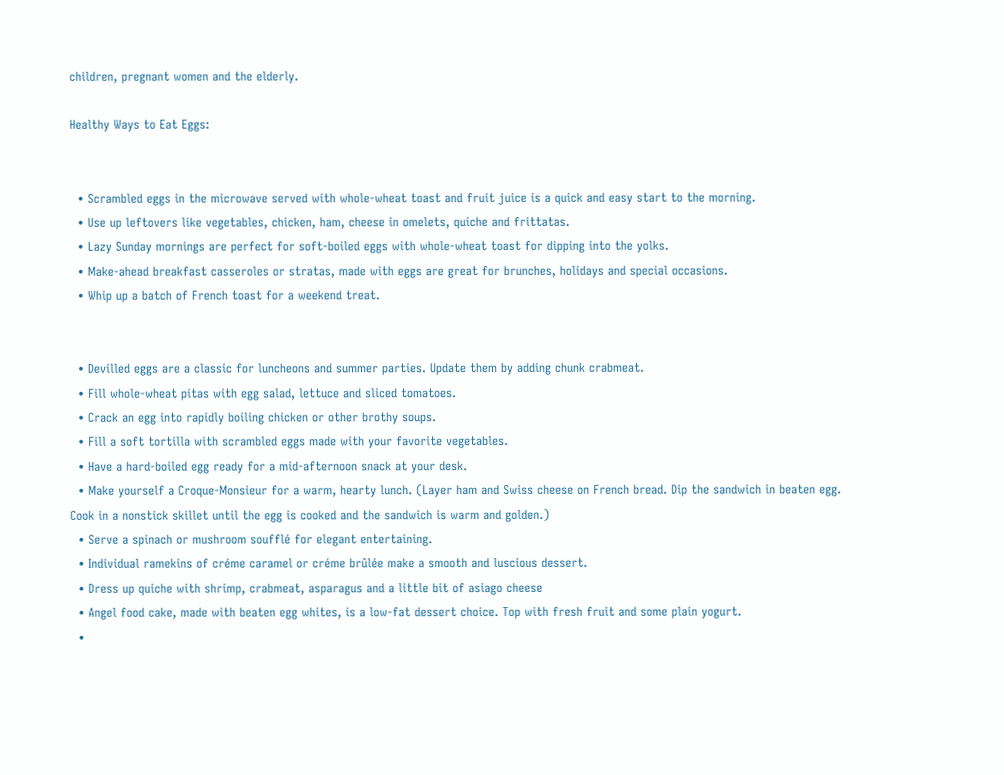children, pregnant women and the elderly.

Healthy Ways to Eat Eggs:


  • Scrambled eggs in the microwave served with whole-wheat toast and fruit juice is a quick and easy start to the morning.
  • Use up leftovers like vegetables, chicken, ham, cheese in omelets, quiche and frittatas.
  • Lazy Sunday mornings are perfect for soft-boiled eggs with whole-wheat toast for dipping into the yolks.
  • Make-ahead breakfast casseroles or stratas, made with eggs are great for brunches, holidays and special occasions.
  • Whip up a batch of French toast for a weekend treat.


  • Devilled eggs are a classic for luncheons and summer parties. Update them by adding chunk crabmeat.
  • Fill whole-wheat pitas with egg salad, lettuce and sliced tomatoes.
  • Crack an egg into rapidly boiling chicken or other brothy soups.
  • Fill a soft tortilla with scrambled eggs made with your favorite vegetables.
  • Have a hard-boiled egg ready for a mid-afternoon snack at your desk.
  • Make yourself a Croque-Monsieur for a warm, hearty lunch. (Layer ham and Swiss cheese on French bread. Dip the sandwich in beaten egg. Cook in a nonstick skillet until the egg is cooked and the sandwich is warm and golden.)
  • Serve a spinach or mushroom soufflé for elegant entertaining.
  • Individual ramekins of créme caramel or créme brûlée make a smooth and luscious dessert.
  • Dress up quiche with shrimp, crabmeat, asparagus and a little bit of asiago cheese
  • Angel food cake, made with beaten egg whites, is a low-fat dessert choice. Top with fresh fruit and some plain yogurt.
  •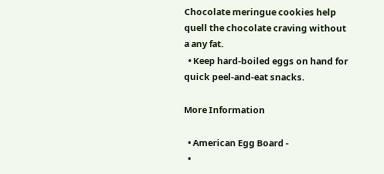Chocolate meringue cookies help quell the chocolate craving without a any fat.
  • Keep hard-boiled eggs on hand for quick peel-and-eat snacks.

More Information

  • American Egg Board -
  •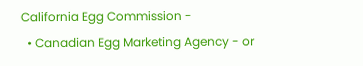California Egg Commission -
  • Canadian Egg Marketing Agency - or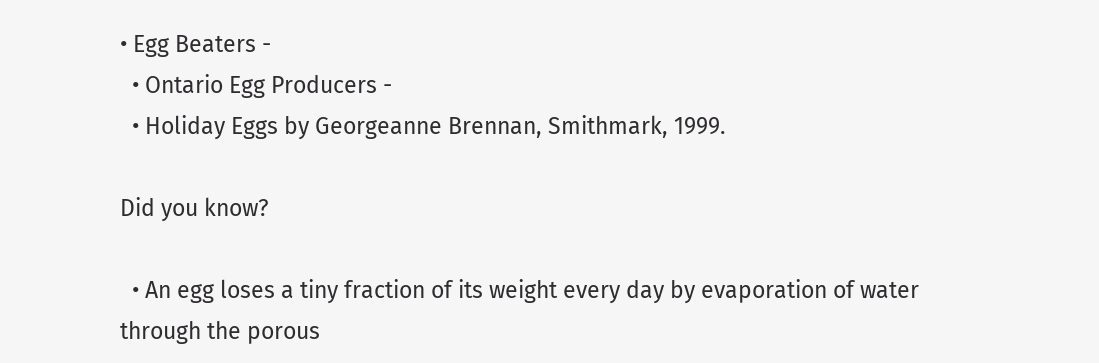• Egg Beaters -
  • Ontario Egg Producers -
  • Holiday Eggs by Georgeanne Brennan, Smithmark, 1999.

Did you know?

  • An egg loses a tiny fraction of its weight every day by evaporation of water through the porous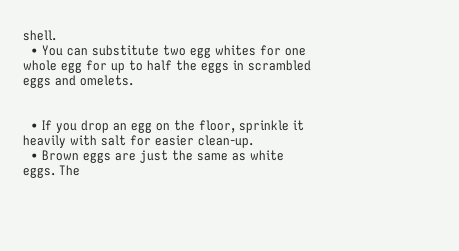shell.
  • You can substitute two egg whites for one whole egg for up to half the eggs in scrambled eggs and omelets.


  • If you drop an egg on the floor, sprinkle it heavily with salt for easier clean-up.
  • Brown eggs are just the same as white eggs. The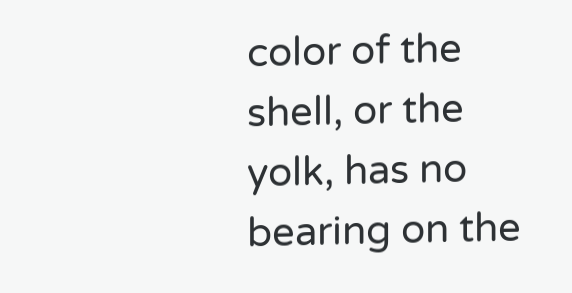color of the shell, or the yolk, has no bearing on the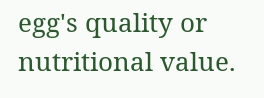egg's quality or nutritional value.